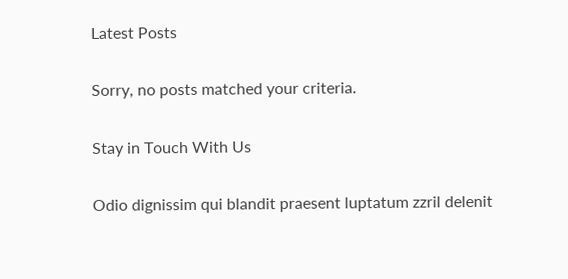Latest Posts

Sorry, no posts matched your criteria.

Stay in Touch With Us

Odio dignissim qui blandit praesent luptatum zzril delenit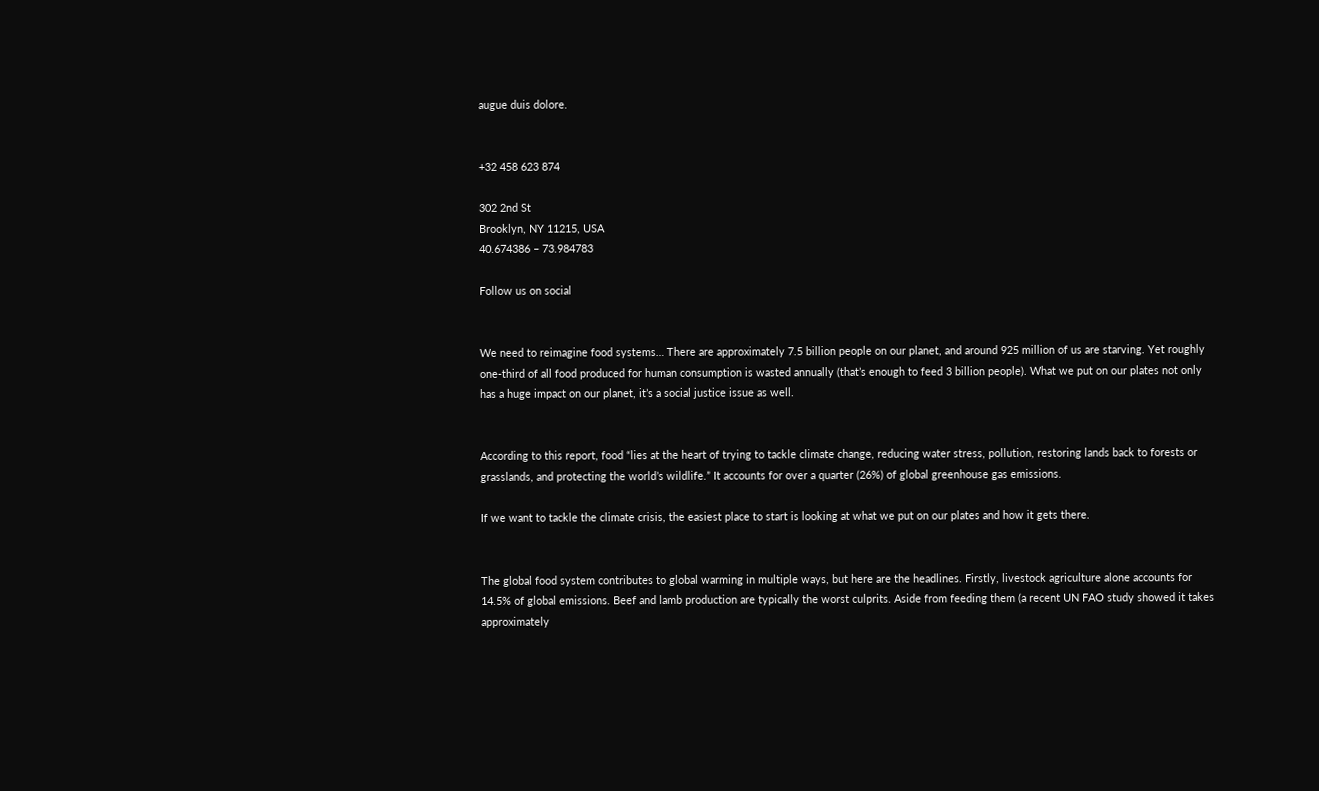augue duis dolore.


+32 458 623 874

302 2nd St
Brooklyn, NY 11215, USA
40.674386 – 73.984783

Follow us on social


We need to reimagine food systems… There are approximately 7.5 billion people on our planet, and around 925 million of us are starving. Yet roughly one-third of all food produced for human consumption is wasted annually (that’s enough to feed 3 billion people). What we put on our plates not only has a huge impact on our planet, it’s a social justice issue as well.


According to this report, food “lies at the heart of trying to tackle climate change, reducing water stress, pollution, restoring lands back to forests or grasslands, and protecting the world’s wildlife.” It accounts for over a quarter (26%) of global greenhouse gas emissions.

If we want to tackle the climate crisis, the easiest place to start is looking at what we put on our plates and how it gets there.


The global food system contributes to global warming in multiple ways, but here are the headlines. Firstly, livestock agriculture alone accounts for 14.5% of global emissions. Beef and lamb production are typically the worst culprits. Aside from feeding them (a recent UN FAO study showed it takes approximately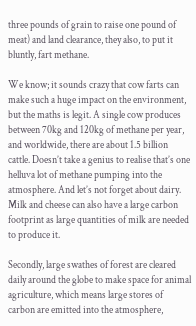three pounds of grain to raise one pound of meat) and land clearance, they also, to put it bluntly, fart methane.

We know; it sounds crazy that cow farts can make such a huge impact on the environment, but the maths is legit. A single cow produces between 70kg and 120kg of methane per year, and worldwide, there are about 1.5 billion cattle. Doesn’t take a genius to realise that’s one helluva lot of methane pumping into the atmosphere. And let’s not forget about dairy. Milk and cheese can also have a large carbon footprint as large quantities of milk are needed to produce it.

Secondly, large swathes of forest are cleared daily around the globe to make space for animal agriculture, which means large stores of carbon are emitted into the atmosphere,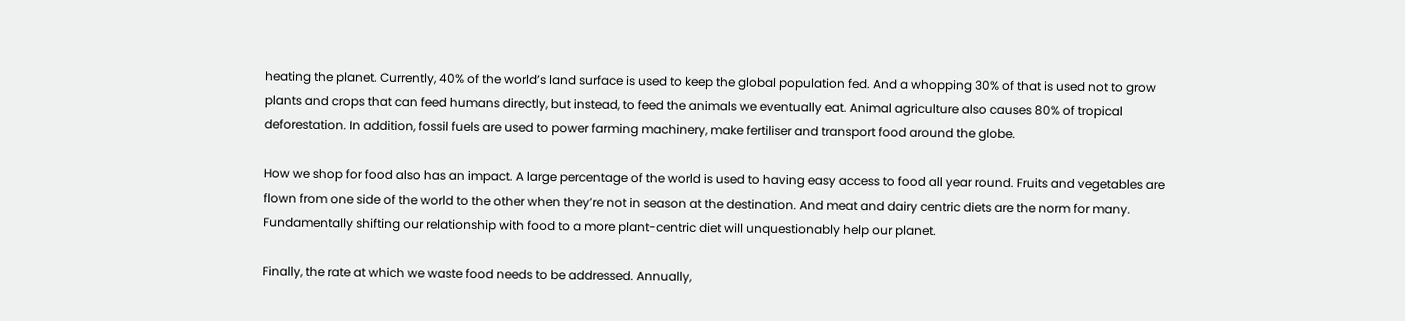heating the planet. Currently, 40% of the world’s land surface is used to keep the global population fed. And a whopping 30% of that is used not to grow plants and crops that can feed humans directly, but instead, to feed the animals we eventually eat. Animal agriculture also causes 80% of tropical deforestation. In addition, fossil fuels are used to power farming machinery, make fertiliser and transport food around the globe.

How we shop for food also has an impact. A large percentage of the world is used to having easy access to food all year round. Fruits and vegetables are flown from one side of the world to the other when they’re not in season at the destination. And meat and dairy centric diets are the norm for many. Fundamentally shifting our relationship with food to a more plant-centric diet will unquestionably help our planet.

Finally, the rate at which we waste food needs to be addressed. Annually,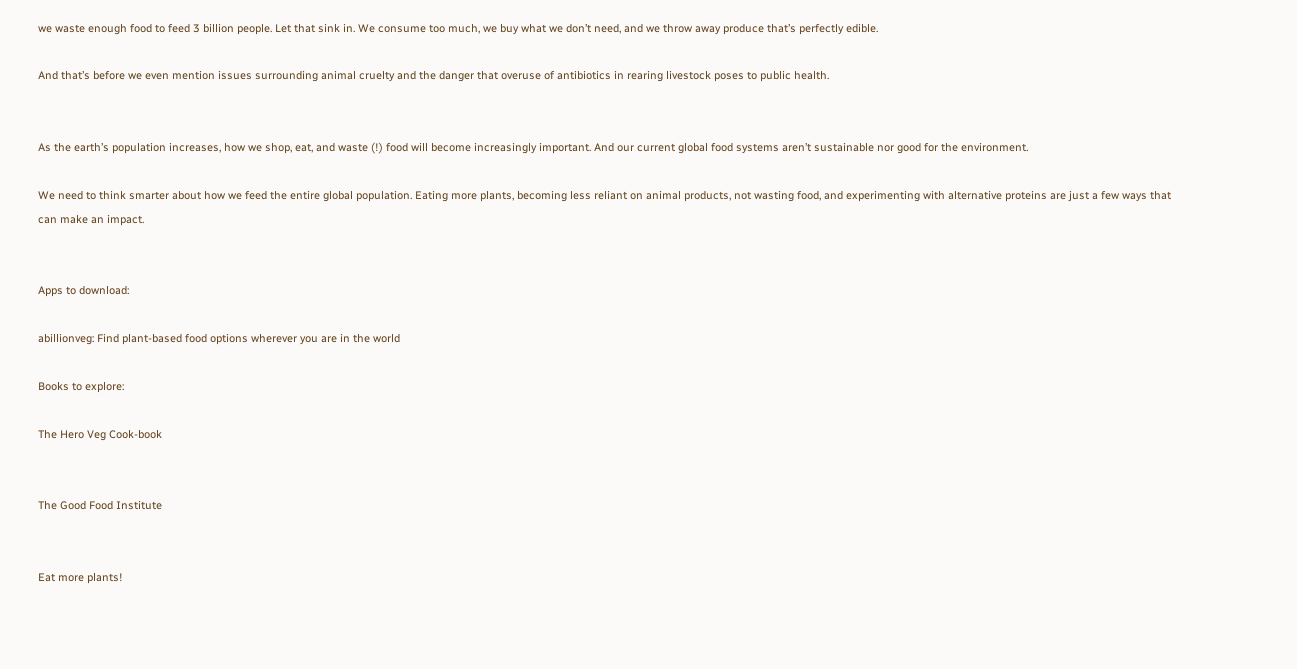we waste enough food to feed 3 billion people. Let that sink in. We consume too much, we buy what we don’t need, and we throw away produce that’s perfectly edible.

And that’s before we even mention issues surrounding animal cruelty and the danger that overuse of antibiotics in rearing livestock poses to public health.


As the earth’s population increases, how we shop, eat, and waste (!) food will become increasingly important. And our current global food systems aren’t sustainable nor good for the environment.

We need to think smarter about how we feed the entire global population. Eating more plants, becoming less reliant on animal products, not wasting food, and experimenting with alternative proteins are just a few ways that can make an impact.


Apps to download:

abillionveg: Find plant-based food options wherever you are in the world

Books to explore:

The Hero Veg Cook-book


The Good Food Institute


Eat more plants!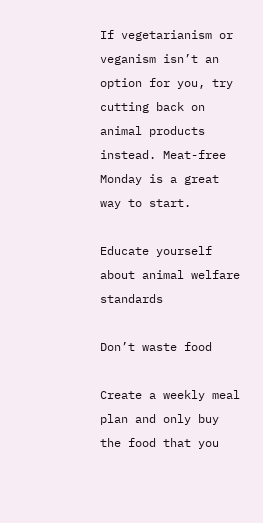If vegetarianism or veganism isn’t an option for you, try cutting back on animal products instead. Meat-free Monday is a great way to start.

Educate yourself about animal welfare standards

Don’t waste food

Create a weekly meal plan and only buy the food that you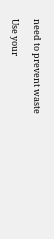need to prevent waste

Use your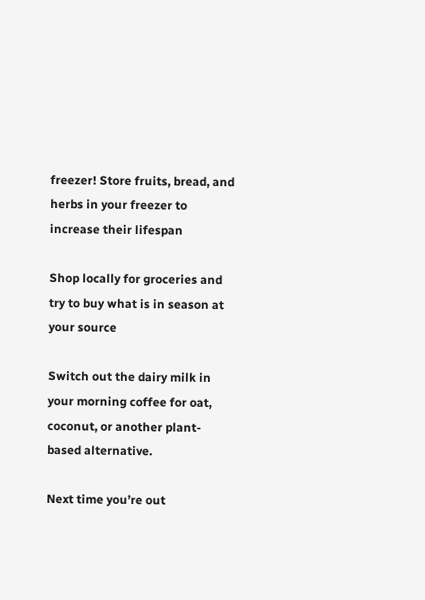freezer! Store fruits, bread, and herbs in your freezer to increase their lifespan

Shop locally for groceries and try to buy what is in season at your source

Switch out the dairy milk in your morning coffee for oat, coconut, or another plant-based alternative.

Next time you’re out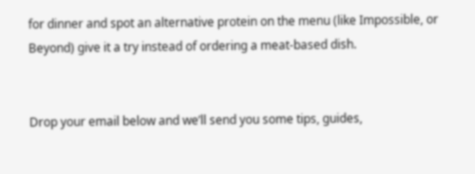for dinner and spot an alternative protein on the menu (like Impossible, or Beyond) give it a try instead of ordering a meat-based dish.


Drop your email below and we’ll send you some tips, guides,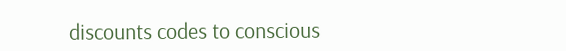discounts codes to conscious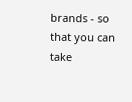brands - so that you can take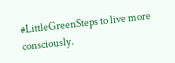#LittleGreenSteps to live more consciously.